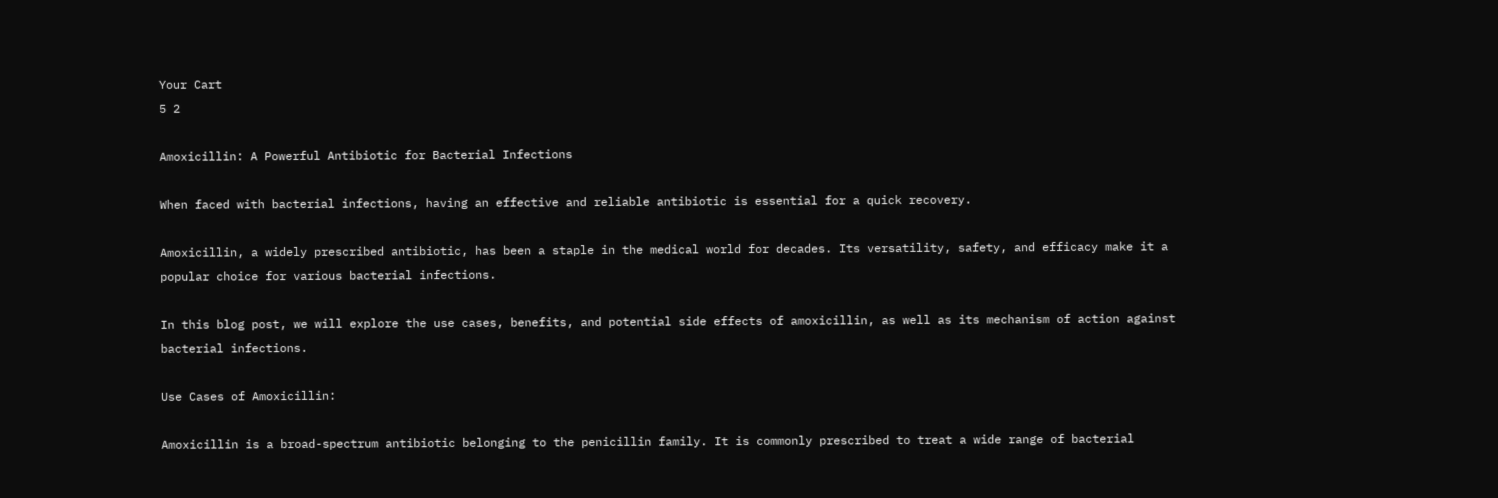Your Cart
5 2

Amoxicillin: A Powerful Antibiotic for Bacterial Infections

When faced with bacterial infections, having an effective and reliable antibiotic is essential for a quick recovery.

Amoxicillin, a widely prescribed antibiotic, has been a staple in the medical world for decades. Its versatility, safety, and efficacy make it a popular choice for various bacterial infections.

In this blog post, we will explore the use cases, benefits, and potential side effects of amoxicillin, as well as its mechanism of action against bacterial infections.

Use Cases of Amoxicillin:

Amoxicillin is a broad-spectrum antibiotic belonging to the penicillin family. It is commonly prescribed to treat a wide range of bacterial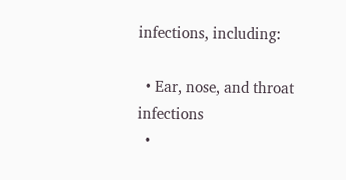infections, including:

  • Ear, nose, and throat infections
  •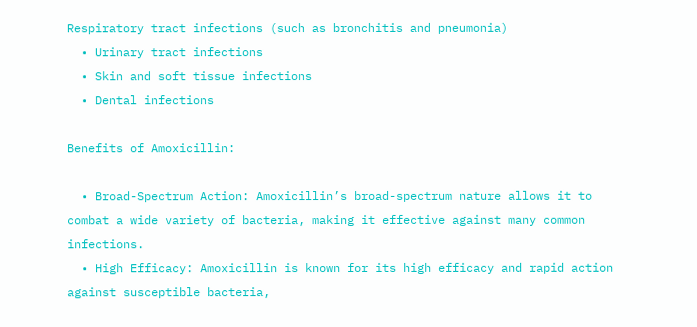Respiratory tract infections (such as bronchitis and pneumonia)
  • Urinary tract infections
  • Skin and soft tissue infections
  • Dental infections

Benefits of Amoxicillin:

  • Broad-Spectrum Action: Amoxicillin’s broad-spectrum nature allows it to combat a wide variety of bacteria, making it effective against many common infections.
  • High Efficacy: Amoxicillin is known for its high efficacy and rapid action against susceptible bacteria,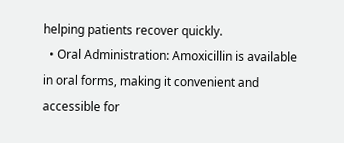helping patients recover quickly.
  • Oral Administration: Amoxicillin is available in oral forms, making it convenient and accessible for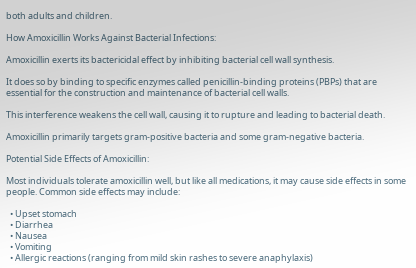both adults and children.

How Amoxicillin Works Against Bacterial Infections:

Amoxicillin exerts its bactericidal effect by inhibiting bacterial cell wall synthesis.

It does so by binding to specific enzymes called penicillin-binding proteins (PBPs) that are essential for the construction and maintenance of bacterial cell walls.

This interference weakens the cell wall, causing it to rupture and leading to bacterial death.

Amoxicillin primarily targets gram-positive bacteria and some gram-negative bacteria.

Potential Side Effects of Amoxicillin:

Most individuals tolerate amoxicillin well, but like all medications, it may cause side effects in some people. Common side effects may include:

  • Upset stomach
  • Diarrhea
  • Nausea
  • Vomiting
  • Allergic reactions (ranging from mild skin rashes to severe anaphylaxis)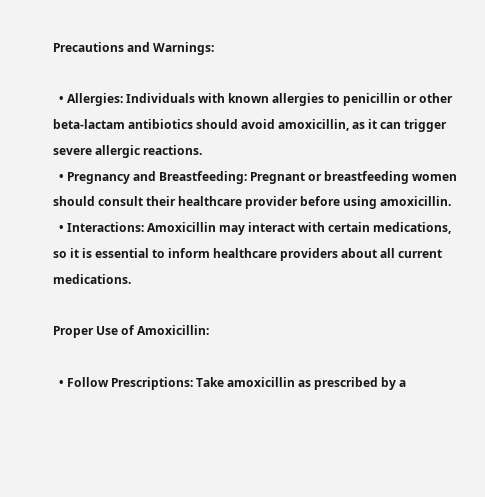Precautions and Warnings:

  • Allergies: Individuals with known allergies to penicillin or other beta-lactam antibiotics should avoid amoxicillin, as it can trigger severe allergic reactions.
  • Pregnancy and Breastfeeding: Pregnant or breastfeeding women should consult their healthcare provider before using amoxicillin.
  • Interactions: Amoxicillin may interact with certain medications, so it is essential to inform healthcare providers about all current medications.

Proper Use of Amoxicillin:

  • Follow Prescriptions: Take amoxicillin as prescribed by a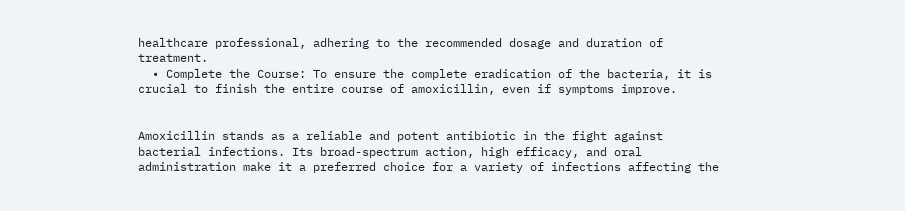healthcare professional, adhering to the recommended dosage and duration of treatment.
  • Complete the Course: To ensure the complete eradication of the bacteria, it is crucial to finish the entire course of amoxicillin, even if symptoms improve.


Amoxicillin stands as a reliable and potent antibiotic in the fight against bacterial infections. Its broad-spectrum action, high efficacy, and oral administration make it a preferred choice for a variety of infections affecting the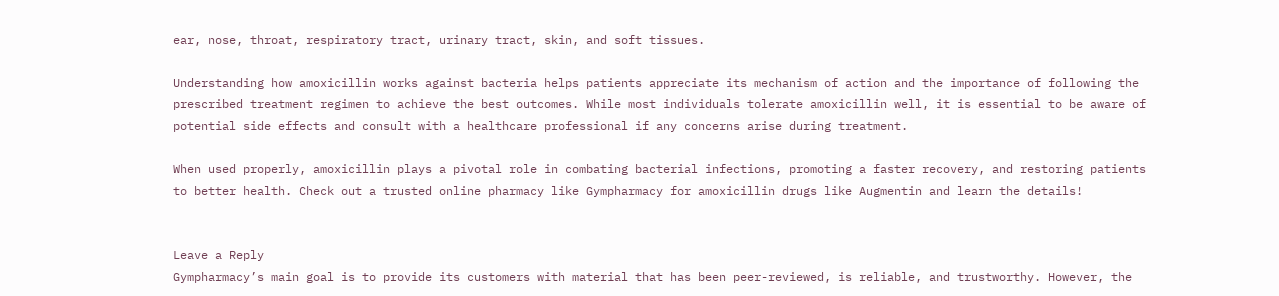ear, nose, throat, respiratory tract, urinary tract, skin, and soft tissues.

Understanding how amoxicillin works against bacteria helps patients appreciate its mechanism of action and the importance of following the prescribed treatment regimen to achieve the best outcomes. While most individuals tolerate amoxicillin well, it is essential to be aware of potential side effects and consult with a healthcare professional if any concerns arise during treatment.

When used properly, amoxicillin plays a pivotal role in combating bacterial infections, promoting a faster recovery, and restoring patients to better health. Check out a trusted online pharmacy like Gympharmacy for amoxicillin drugs like Augmentin and learn the details!


Leave a Reply
Gympharmacy’s main goal is to provide its customers with material that has been peer-reviewed, is reliable, and trustworthy. However, the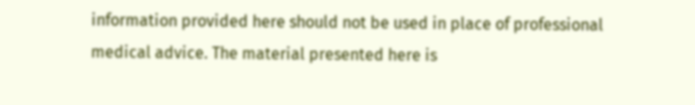information provided here should not be used in place of professional medical advice. The material presented here is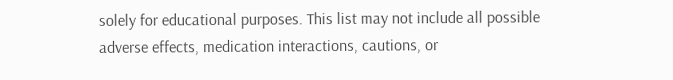solely for educational purposes. This list may not include all possible adverse effects, medication interactions, cautions, or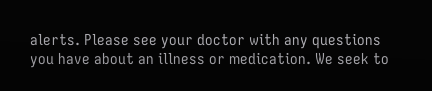alerts. Please see your doctor with any questions you have about an illness or medication. We seek to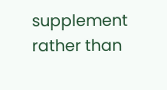supplement rather than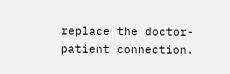replace the doctor-patient connection.